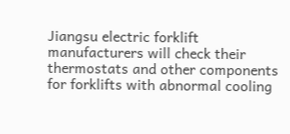Jiangsu electric forklift manufacturers will check their thermostats and other components for forklifts with abnormal cooling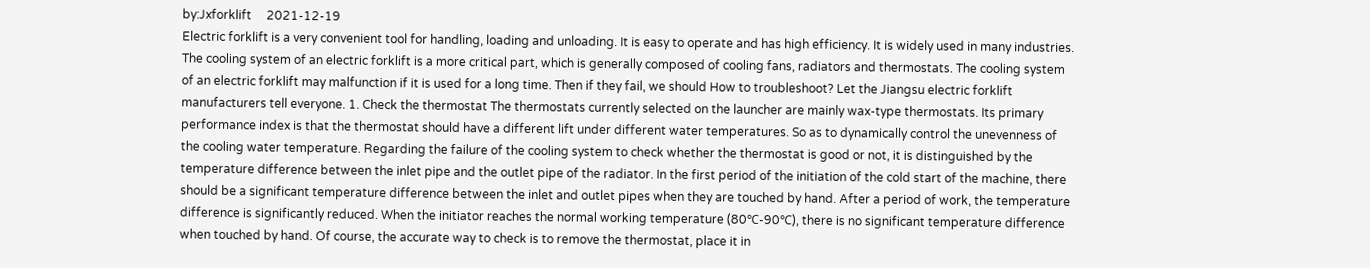by:Jxforklift     2021-12-19
Electric forklift is a very convenient tool for handling, loading and unloading. It is easy to operate and has high efficiency. It is widely used in many industries. The cooling system of an electric forklift is a more critical part, which is generally composed of cooling fans, radiators and thermostats. The cooling system of an electric forklift may malfunction if it is used for a long time. Then if they fail, we should How to troubleshoot? Let the Jiangsu electric forklift manufacturers tell everyone. 1. Check the thermostat The thermostats currently selected on the launcher are mainly wax-type thermostats. Its primary performance index is that the thermostat should have a different lift under different water temperatures. So as to dynamically control the unevenness of the cooling water temperature. Regarding the failure of the cooling system to check whether the thermostat is good or not, it is distinguished by the temperature difference between the inlet pipe and the outlet pipe of the radiator. In the first period of the initiation of the cold start of the machine, there should be a significant temperature difference between the inlet and outlet pipes when they are touched by hand. After a period of work, the temperature difference is significantly reduced. When the initiator reaches the normal working temperature (80℃-90℃), there is no significant temperature difference when touched by hand. Of course, the accurate way to check is to remove the thermostat, place it in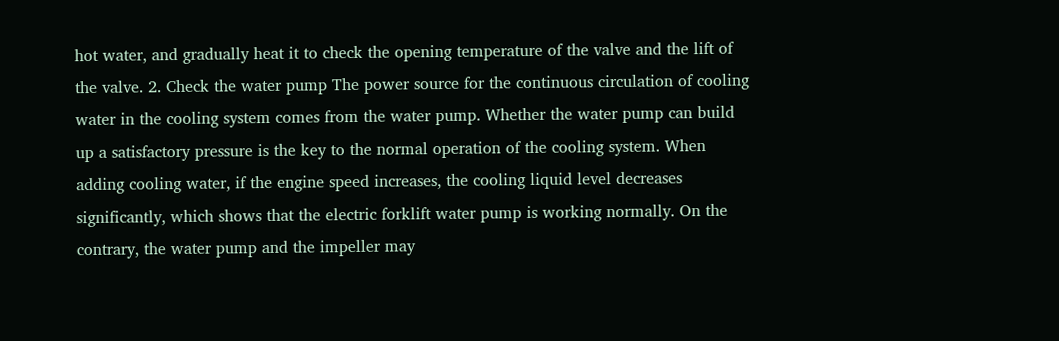hot water, and gradually heat it to check the opening temperature of the valve and the lift of the valve. 2. Check the water pump The power source for the continuous circulation of cooling water in the cooling system comes from the water pump. Whether the water pump can build up a satisfactory pressure is the key to the normal operation of the cooling system. When adding cooling water, if the engine speed increases, the cooling liquid level decreases significantly, which shows that the electric forklift water pump is working normally. On the contrary, the water pump and the impeller may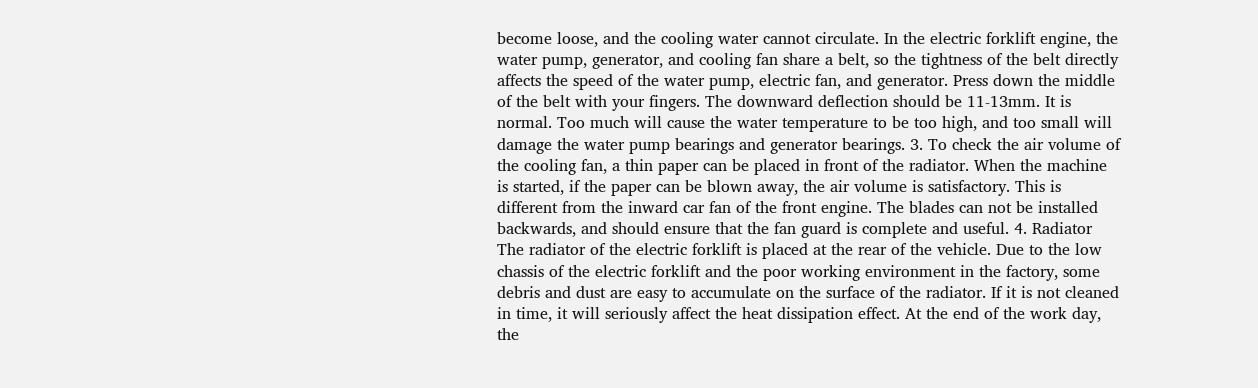become loose, and the cooling water cannot circulate. In the electric forklift engine, the water pump, generator, and cooling fan share a belt, so the tightness of the belt directly affects the speed of the water pump, electric fan, and generator. Press down the middle of the belt with your fingers. The downward deflection should be 11-13mm. It is normal. Too much will cause the water temperature to be too high, and too small will damage the water pump bearings and generator bearings. 3. To check the air volume of the cooling fan, a thin paper can be placed in front of the radiator. When the machine is started, if the paper can be blown away, the air volume is satisfactory. This is different from the inward car fan of the front engine. The blades can not be installed backwards, and should ensure that the fan guard is complete and useful. 4. Radiator The radiator of the electric forklift is placed at the rear of the vehicle. Due to the low chassis of the electric forklift and the poor working environment in the factory, some debris and dust are easy to accumulate on the surface of the radiator. If it is not cleaned in time, it will seriously affect the heat dissipation effect. At the end of the work day, the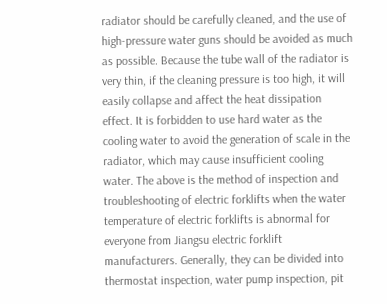radiator should be carefully cleaned, and the use of high-pressure water guns should be avoided as much as possible. Because the tube wall of the radiator is very thin, if the cleaning pressure is too high, it will easily collapse and affect the heat dissipation effect. It is forbidden to use hard water as the cooling water to avoid the generation of scale in the radiator, which may cause insufficient cooling water. The above is the method of inspection and troubleshooting of electric forklifts when the water temperature of electric forklifts is abnormal for everyone from Jiangsu electric forklift manufacturers. Generally, they can be divided into thermostat inspection, water pump inspection, pit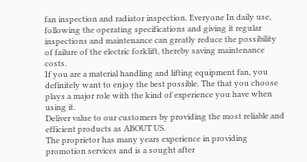fan inspection and radiator inspection. Everyone In daily use, following the operating specifications and giving it regular inspections and maintenance can greatly reduce the possibility of failure of the electric forklift, thereby saving maintenance costs.
If you are a material handling and lifting equipment fan, you definitely want to enjoy the best possible. The that you choose plays a major role with the kind of experience you have when using it.
Deliver value to our customers by providing the most reliable and efficient products as ABOUT US.
The proprietor has many years experience in providing promotion services and is a sought after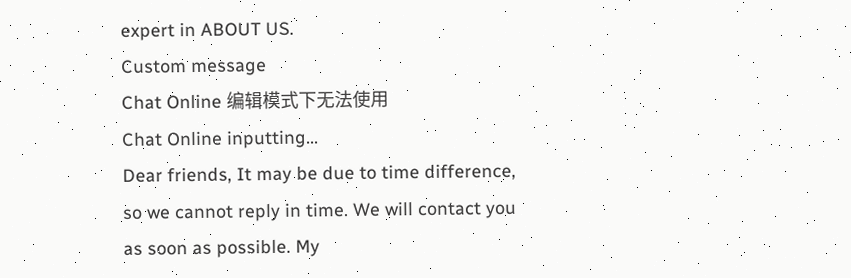expert in ABOUT US.
Custom message
Chat Online 编辑模式下无法使用
Chat Online inputting...
Dear friends, It may be due to time difference, so we cannot reply in time. We will contact you as soon as possible. My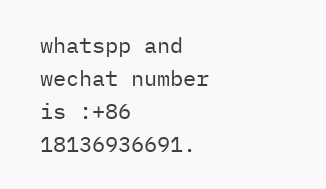whatspp and wechat number is :+86 18136936691.